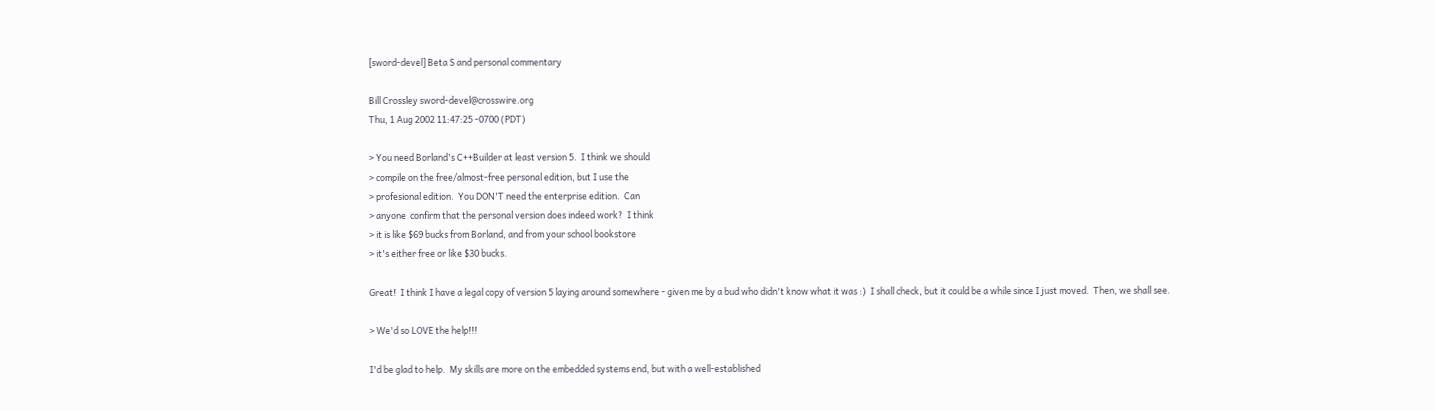[sword-devel] Beta S and personal commentary

Bill Crossley sword-devel@crosswire.org
Thu, 1 Aug 2002 11:47:25 -0700 (PDT)

> You need Borland's C++Builder at least version 5.  I think we should
> compile on the free/almost-free personal edition, but I use the
> profesional edition.  You DON'T need the enterprise edition.  Can
> anyone  confirm that the personal version does indeed work?  I think
> it is like $69 bucks from Borland, and from your school bookstore
> it's either free or like $30 bucks.

Great!  I think I have a legal copy of version 5 laying around somewhere - given me by a bud who didn't know what it was :)  I shall check, but it could be a while since I just moved.  Then, we shall see.

> We'd so LOVE the help!!!

I'd be glad to help.  My skills are more on the embedded systems end, but with a well-established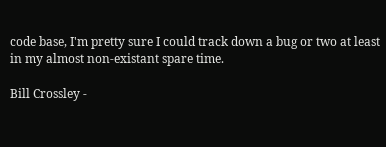code base, I'm pretty sure I could track down a bug or two at least in my almost non-existant spare time.

Bill Crossley -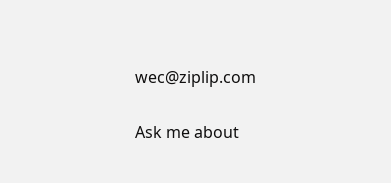wec@ziplip.com

Ask me about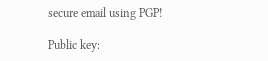secure email using PGP!

Public key: